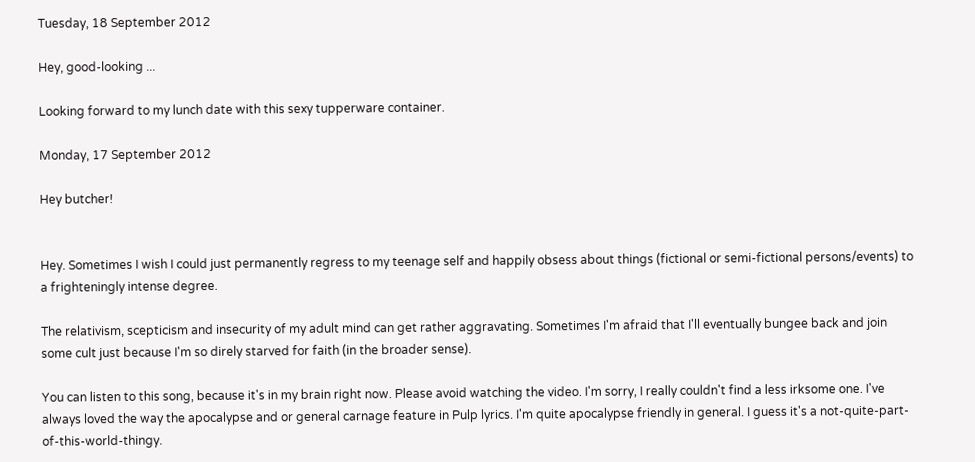Tuesday, 18 September 2012

Hey, good-looking ...

Looking forward to my lunch date with this sexy tupperware container.

Monday, 17 September 2012

Hey butcher!


Hey. Sometimes I wish I could just permanently regress to my teenage self and happily obsess about things (fictional or semi-fictional persons/events) to a frighteningly intense degree.

The relativism, scepticism and insecurity of my adult mind can get rather aggravating. Sometimes I'm afraid that I'll eventually bungee back and join some cult just because I'm so direly starved for faith (in the broader sense).

You can listen to this song, because it's in my brain right now. Please avoid watching the video. I'm sorry, I really couldn't find a less irksome one. I've always loved the way the apocalypse and or general carnage feature in Pulp lyrics. I'm quite apocalypse friendly in general. I guess it's a not-quite-part-of-this-world-thingy.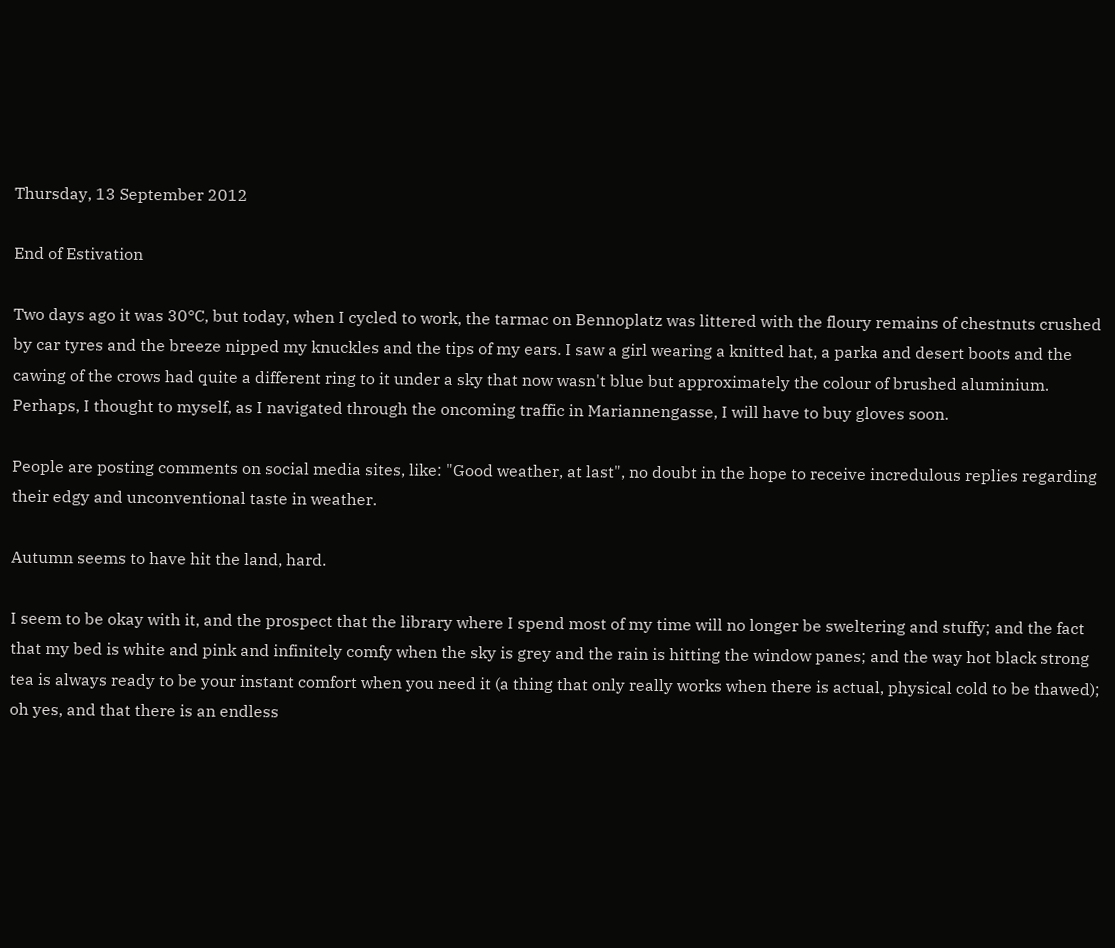Thursday, 13 September 2012

End of Estivation

Two days ago it was 30°C, but today, when I cycled to work, the tarmac on Bennoplatz was littered with the floury remains of chestnuts crushed by car tyres and the breeze nipped my knuckles and the tips of my ears. I saw a girl wearing a knitted hat, a parka and desert boots and the cawing of the crows had quite a different ring to it under a sky that now wasn't blue but approximately the colour of brushed aluminium.
Perhaps, I thought to myself, as I navigated through the oncoming traffic in Mariannengasse, I will have to buy gloves soon.

People are posting comments on social media sites, like: "Good weather, at last", no doubt in the hope to receive incredulous replies regarding their edgy and unconventional taste in weather.

Autumn seems to have hit the land, hard.

I seem to be okay with it, and the prospect that the library where I spend most of my time will no longer be sweltering and stuffy; and the fact that my bed is white and pink and infinitely comfy when the sky is grey and the rain is hitting the window panes; and the way hot black strong tea is always ready to be your instant comfort when you need it (a thing that only really works when there is actual, physical cold to be thawed); oh yes, and that there is an endless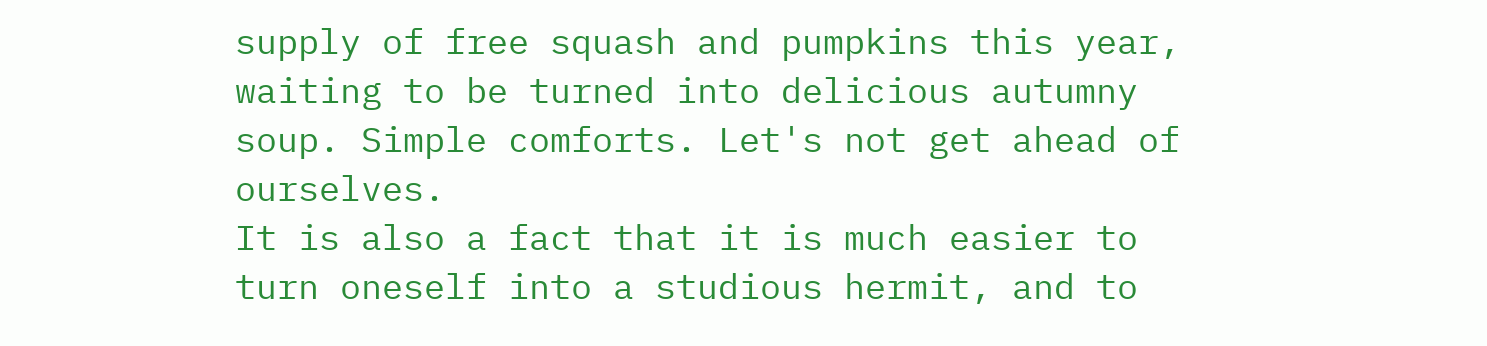supply of free squash and pumpkins this year, waiting to be turned into delicious autumny soup. Simple comforts. Let's not get ahead of ourselves.
It is also a fact that it is much easier to turn oneself into a studious hermit, and to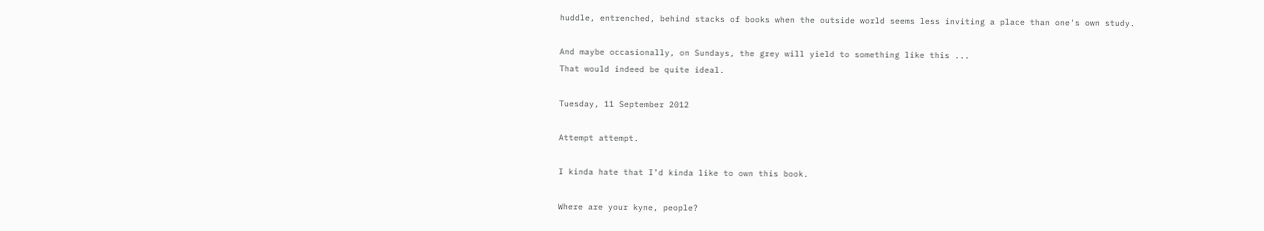huddle, entrenched, behind stacks of books when the outside world seems less inviting a place than one's own study.

And maybe occasionally, on Sundays, the grey will yield to something like this ...
That would indeed be quite ideal.

Tuesday, 11 September 2012

Attempt attempt.

I kinda hate that I’d kinda like to own this book.

Where are your kyne, people?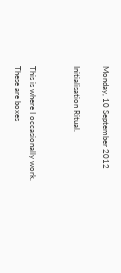Monday, 10 September 2012

Initialisation Ritual.


This is where I occasionally work.
These are boxes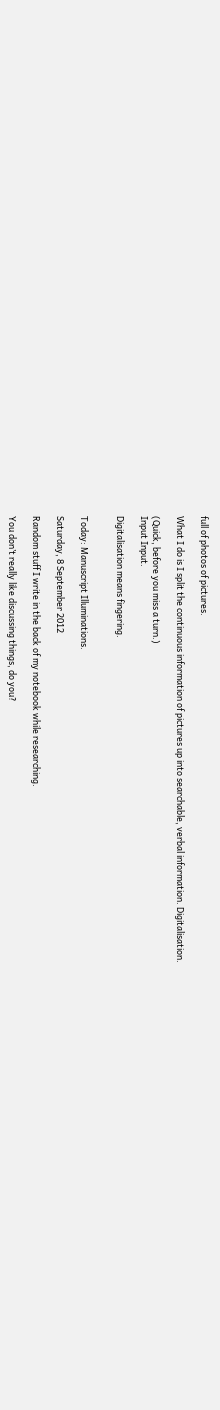full of photos of pictures.

What I do is I split the continuous information of pictures up into searchable, verbal information. Digitalisation.

(Quick, before you miss a turn.)
Input Input.

Digitalisation means fingering.


Today: Manuscript Illuminations.

Saturday, 8 September 2012

Random stuff I write in the back of my notebook while researching.

You don’t really like discussing things, do you?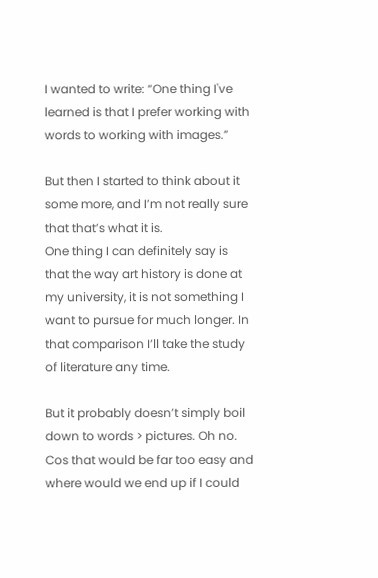I wanted to write: “One thing I've learned is that I prefer working with words to working with images.”

But then I started to think about it some more, and I’m not really sure that that’s what it is.
One thing I can definitely say is that the way art history is done at my university, it is not something I want to pursue for much longer. In that comparison I’ll take the study of literature any time.

But it probably doesn’t simply boil down to words > pictures. Oh no. Cos that would be far too easy and where would we end up if I could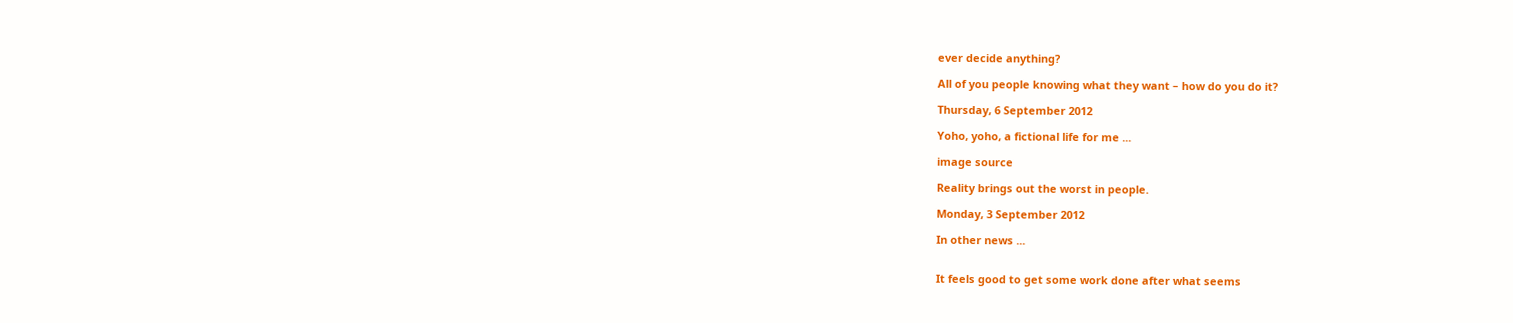ever decide anything?

All of you people knowing what they want – how do you do it?

Thursday, 6 September 2012

Yoho, yoho, a fictional life for me ...

image source

Reality brings out the worst in people.

Monday, 3 September 2012

In other news ...


It feels good to get some work done after what seems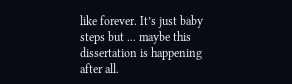like forever. It’s just baby steps but ... maybe this dissertation is happening after all.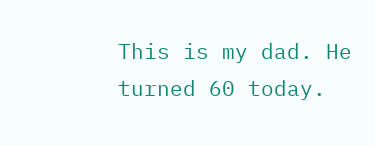This is my dad. He turned 60 today.